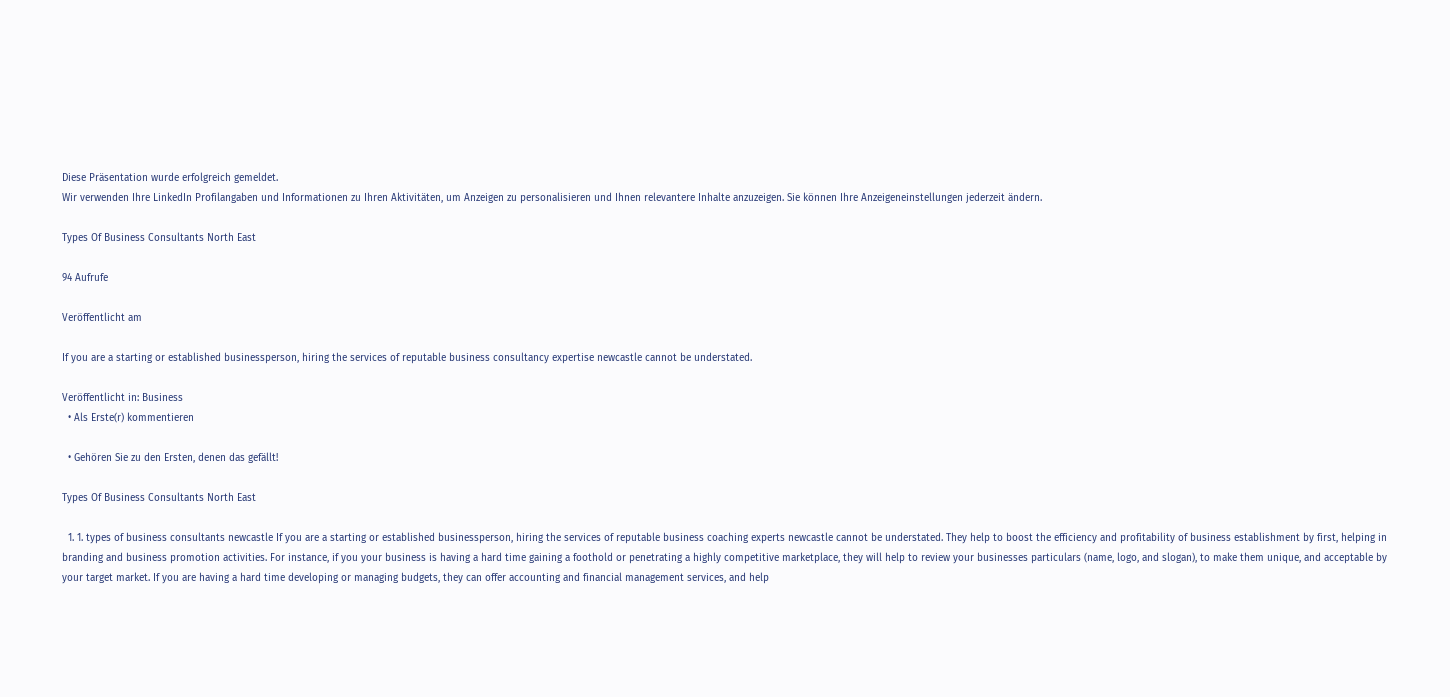Diese Präsentation wurde erfolgreich gemeldet.
Wir verwenden Ihre LinkedIn Profilangaben und Informationen zu Ihren Aktivitäten, um Anzeigen zu personalisieren und Ihnen relevantere Inhalte anzuzeigen. Sie können Ihre Anzeigeneinstellungen jederzeit ändern.

Types Of Business Consultants North East

94 Aufrufe

Veröffentlicht am

If you are a starting or established businessperson, hiring the services of reputable business consultancy expertise newcastle cannot be understated.

Veröffentlicht in: Business
  • Als Erste(r) kommentieren

  • Gehören Sie zu den Ersten, denen das gefällt!

Types Of Business Consultants North East

  1. 1. types of business consultants newcastle If you are a starting or established businessperson, hiring the services of reputable business coaching experts newcastle cannot be understated. They help to boost the efficiency and profitability of business establishment by first, helping in branding and business promotion activities. For instance, if you your business is having a hard time gaining a foothold or penetrating a highly competitive marketplace, they will help to review your businesses particulars (name, logo, and slogan), to make them unique, and acceptable by your target market. If you are having a hard time developing or managing budgets, they can offer accounting and financial management services, and help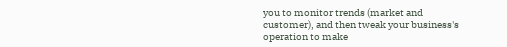you to monitor trends (market and customer), and then tweak your business's operation to make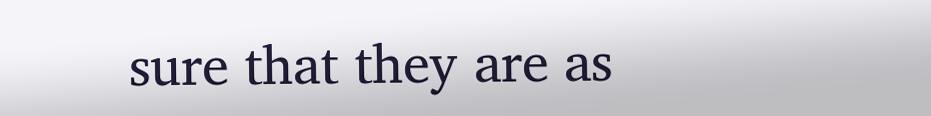sure that they are as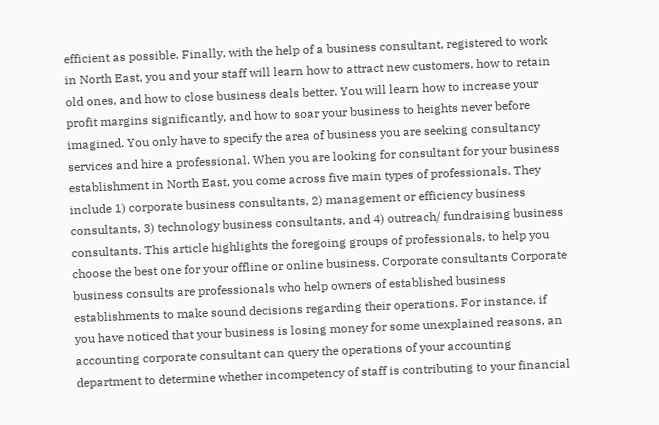efficient as possible. Finally, with the help of a business consultant, registered to work in North East, you and your staff will learn how to attract new customers, how to retain old ones, and how to close business deals better. You will learn how to increase your profit margins significantly, and how to soar your business to heights never before imagined. You only have to specify the area of business you are seeking consultancy services and hire a professional. When you are looking for consultant for your business establishment in North East, you come across five main types of professionals. They include 1) corporate business consultants, 2) management or efficiency business consultants, 3) technology business consultants, and 4) outreach/ fundraising business consultants. This article highlights the foregoing groups of professionals, to help you choose the best one for your offline or online business. Corporate consultants Corporate business consults are professionals who help owners of established business establishments to make sound decisions regarding their operations. For instance, if you have noticed that your business is losing money for some unexplained reasons, an accounting corporate consultant can query the operations of your accounting department to determine whether incompetency of staff is contributing to your financial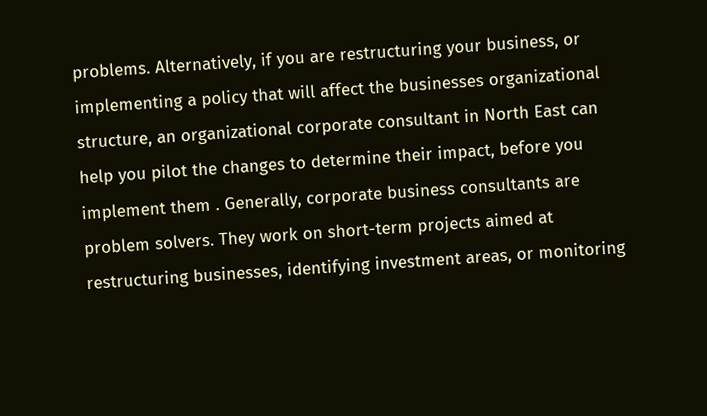problems. Alternatively, if you are restructuring your business, or implementing a policy that will affect the businesses organizational structure, an organizational corporate consultant in North East can help you pilot the changes to determine their impact, before you implement them . Generally, corporate business consultants are problem solvers. They work on short-term projects aimed at restructuring businesses, identifying investment areas, or monitoring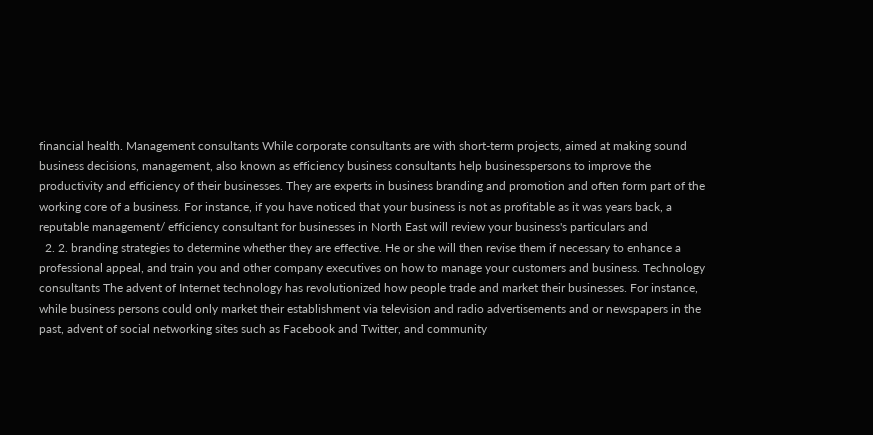financial health. Management consultants While corporate consultants are with short-term projects, aimed at making sound business decisions, management, also known as efficiency business consultants help businesspersons to improve the productivity and efficiency of their businesses. They are experts in business branding and promotion and often form part of the working core of a business. For instance, if you have noticed that your business is not as profitable as it was years back, a reputable management/ efficiency consultant for businesses in North East will review your business's particulars and
  2. 2. branding strategies to determine whether they are effective. He or she will then revise them if necessary to enhance a professional appeal, and train you and other company executives on how to manage your customers and business. Technology consultants The advent of Internet technology has revolutionized how people trade and market their businesses. For instance, while business persons could only market their establishment via television and radio advertisements and or newspapers in the past, advent of social networking sites such as Facebook and Twitter, and community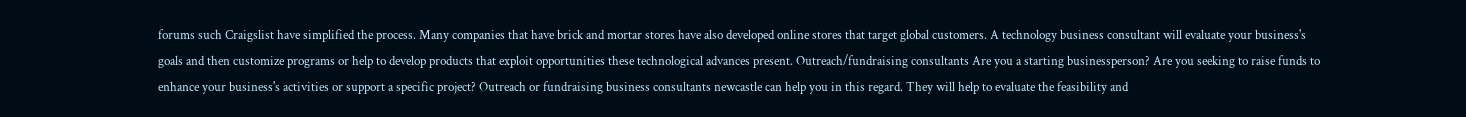forums such Craigslist have simplified the process. Many companies that have brick and mortar stores have also developed online stores that target global customers. A technology business consultant will evaluate your business's goals and then customize programs or help to develop products that exploit opportunities these technological advances present. Outreach/fundraising consultants Are you a starting businessperson? Are you seeking to raise funds to enhance your business's activities or support a specific project? Outreach or fundraising business consultants newcastle can help you in this regard. They will help to evaluate the feasibility and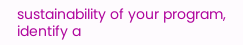sustainability of your program, identify a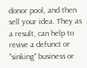donor pool, and then sell your idea. They as a result, can help to revive a defunct or "sinking" business or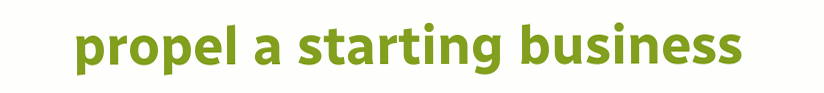propel a starting business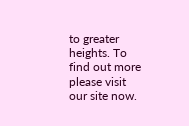to greater heights. To find out more please visit our site now.